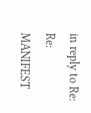in reply to Re: Re: MANIFEST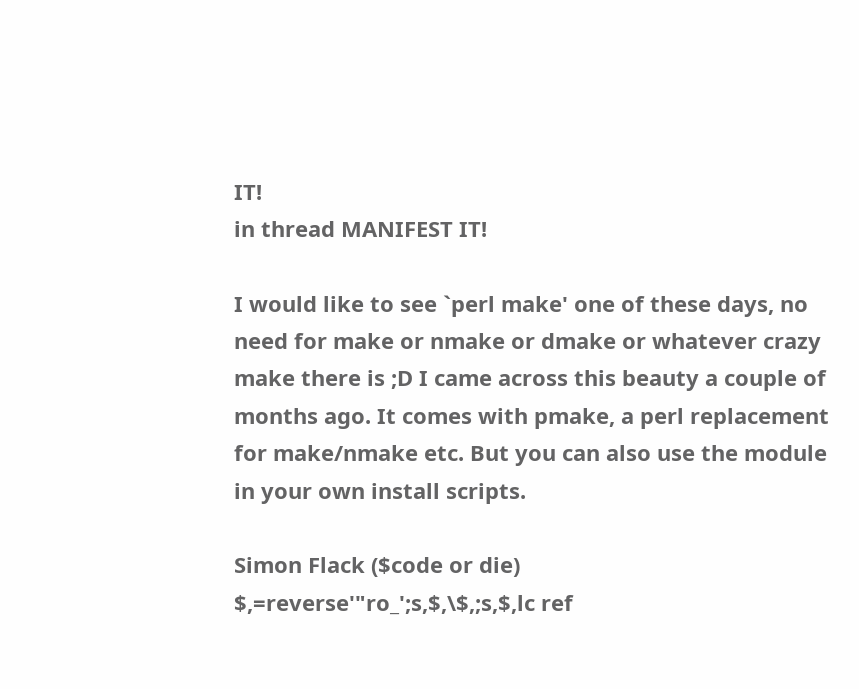IT!
in thread MANIFEST IT!

I would like to see `perl make' one of these days, no need for make or nmake or dmake or whatever crazy make there is ;D I came across this beauty a couple of months ago. It comes with pmake, a perl replacement for make/nmake etc. But you can also use the module in your own install scripts.

Simon Flack ($code or die)
$,=reverse'"ro_';s,$,\$,;s,$,lc ref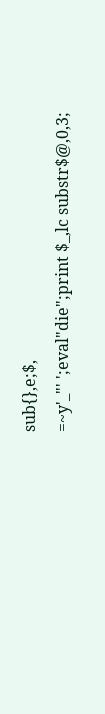sub{},e;$,
=~y'_"' ';eval"die";print $_,lc substr$@,0,3;